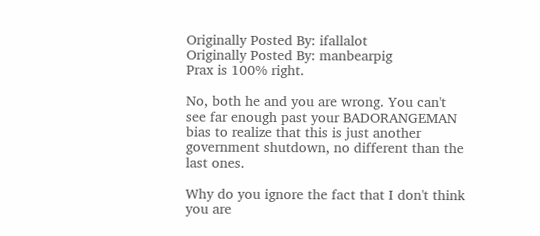Originally Posted By: ifallalot
Originally Posted By: manbearpig
Prax is 100% right.

No, both he and you are wrong. You can't see far enough past your BADORANGEMAN bias to realize that this is just another government shutdown, no different than the last ones.

Why do you ignore the fact that I don't think you are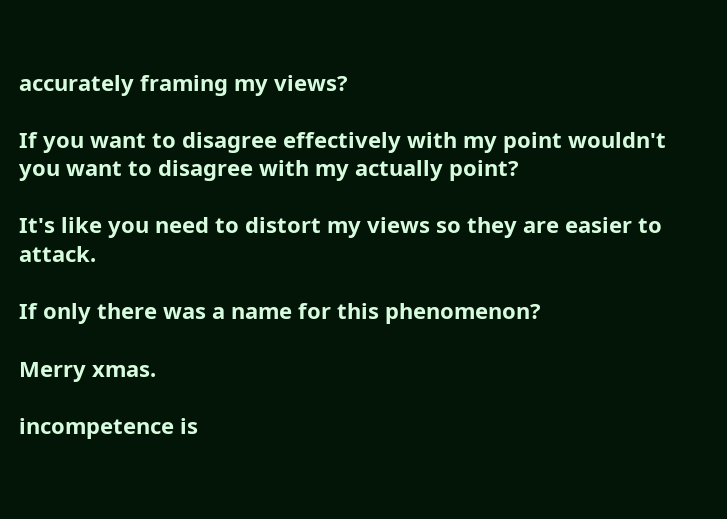accurately framing my views?

If you want to disagree effectively with my point wouldn't you want to disagree with my actually point?

It's like you need to distort my views so they are easier to attack.

If only there was a name for this phenomenon?

Merry xmas.

incompetence is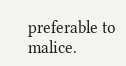preferable to malice.